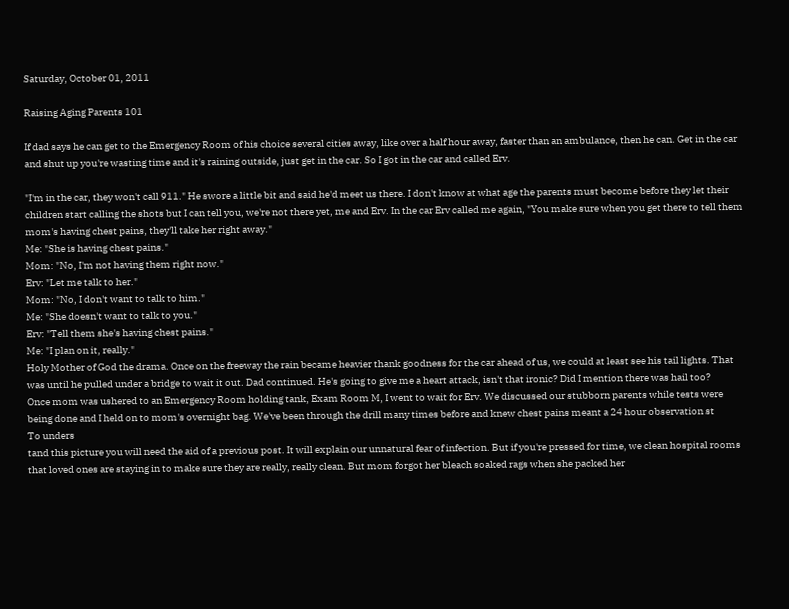Saturday, October 01, 2011

Raising Aging Parents 101

If dad says he can get to the Emergency Room of his choice several cities away, like over a half hour away, faster than an ambulance, then he can. Get in the car and shut up you're wasting time and it's raining outside, just get in the car. So I got in the car and called Erv.

"I'm in the car, they won't call 911." He swore a little bit and said he'd meet us there. I don't know at what age the parents must become before they let their children start calling the shots but I can tell you, we're not there yet, me and Erv. In the car Erv called me again, "You make sure when you get there to tell them mom's having chest pains, they'll take her right away."
Me: "She is having chest pains."
Mom: "No, I'm not having them right now."
Erv: "Let me talk to her."
Mom: "No, I don't want to talk to him."
Me: "She doesn't want to talk to you."
Erv: "Tell them she's having chest pains."
Me: "I plan on it, really."
Holy Mother of God the drama. Once on the freeway the rain became heavier thank goodness for the car ahead of us, we could at least see his tail lights. That was until he pulled under a bridge to wait it out. Dad continued. He's going to give me a heart attack, isn't that ironic? Did I mention there was hail too?
Once mom was ushered to an Emergency Room holding tank, Exam Room M, I went to wait for Erv. We discussed our stubborn parents while tests were being done and I held on to mom's overnight bag. We've been through the drill many times before and knew chest pains meant a 24 hour observation st
To unders
tand this picture you will need the aid of a previous post. It will explain our unnatural fear of infection. But if you're pressed for time, we clean hospital rooms that loved ones are staying in to make sure they are really, really clean. But mom forgot her bleach soaked rags when she packed her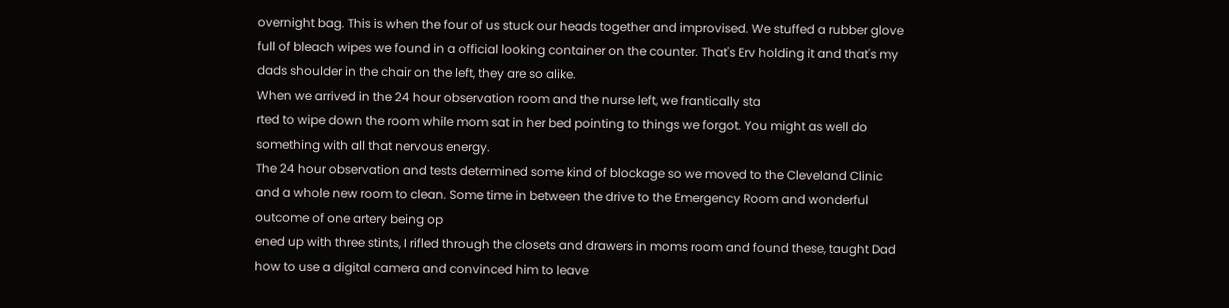overnight bag. This is when the four of us stuck our heads together and improvised. We stuffed a rubber glove full of bleach wipes we found in a official looking container on the counter. That's Erv holding it and that's my dads shoulder in the chair on the left, they are so alike.
When we arrived in the 24 hour observation room and the nurse left, we frantically sta
rted to wipe down the room while mom sat in her bed pointing to things we forgot. You might as well do something with all that nervous energy.
The 24 hour observation and tests determined some kind of blockage so we moved to the Cleveland Clinic and a whole new room to clean. Some time in between the drive to the Emergency Room and wonderful outcome of one artery being op
ened up with three stints, I rifled through the closets and drawers in moms room and found these, taught Dad how to use a digital camera and convinced him to leave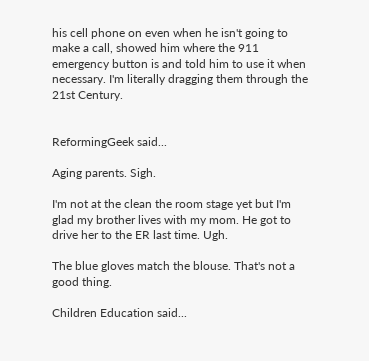his cell phone on even when he isn't going to make a call, showed him where the 911 emergency button is and told him to use it when necessary. I'm literally dragging them through the 21st Century.


ReformingGeek said...

Aging parents. Sigh.

I'm not at the clean the room stage yet but I'm glad my brother lives with my mom. He got to drive her to the ER last time. Ugh.

The blue gloves match the blouse. That's not a good thing.

Children Education said...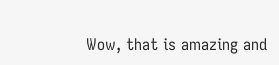Wow, that is amazing and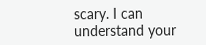scary. I can understand your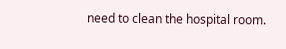need to clean the hospital room.